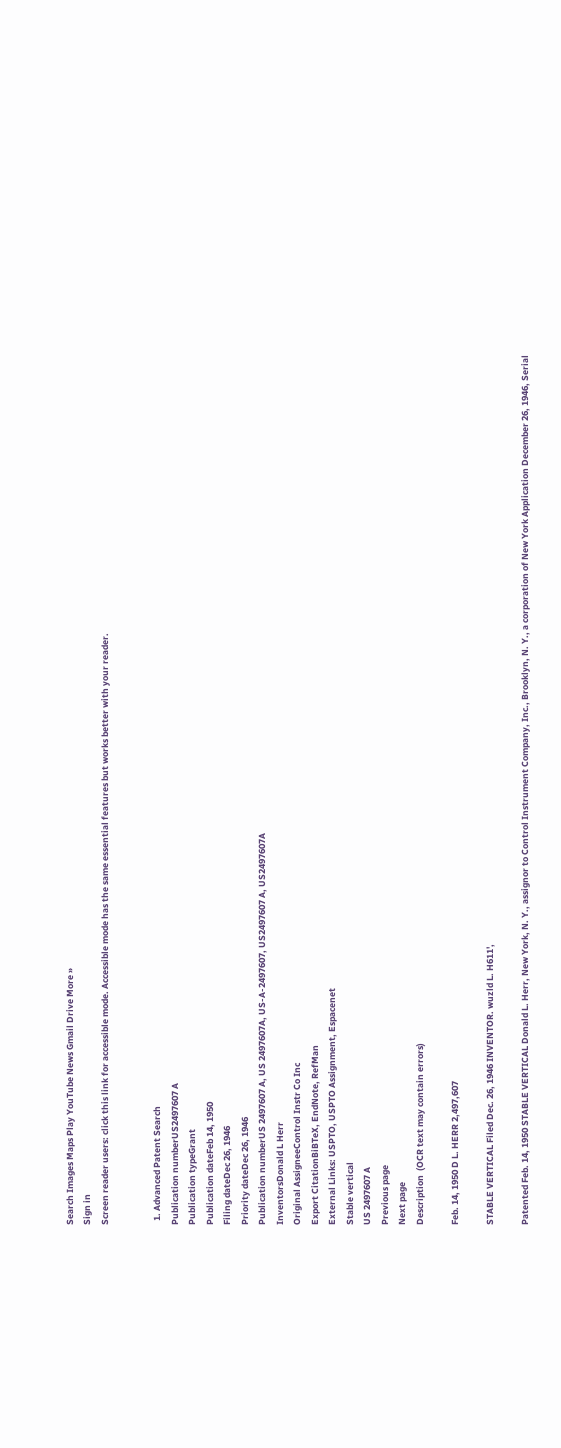Search Images Maps Play YouTube News Gmail Drive More »
Sign in
Screen reader users: click this link for accessible mode. Accessible mode has the same essential features but works better with your reader.


  1. Advanced Patent Search
Publication numberUS2497607 A
Publication typeGrant
Publication dateFeb 14, 1950
Filing dateDec 26, 1946
Priority dateDec 26, 1946
Publication numberUS 2497607 A, US 2497607A, US-A-2497607, US2497607 A, US2497607A
InventorsDonald L Herr
Original AssigneeControl Instr Co Inc
Export CitationBiBTeX, EndNote, RefMan
External Links: USPTO, USPTO Assignment, Espacenet
Stable vertical
US 2497607 A
Previous page
Next page
Description  (OCR text may contain errors)

Feb. 14, 1950 D L. HERR 2,497,607

STABLE VERTICAL Filed Dec. 26, 1946 INVENTOR. wuzld L. H611',

Patented Feb. 14, 1950 STABLE VERTICAL Donald L. Herr, New York, N. Y., assignor to Control Instrument Company, Inc., Brooklyn, N. Y., a corporation of New York Application December 26, 1946, Serial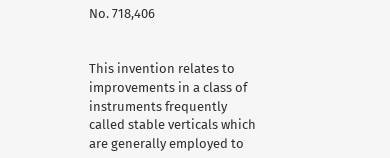No. 718,406


This invention relates to improvements in a class of instruments frequently called stable verticals which are generally employed to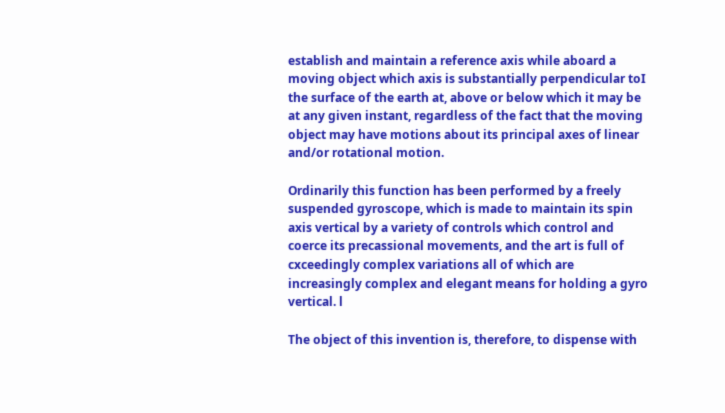establish and maintain a reference axis while aboard a moving object which axis is substantially perpendicular toI the surface of the earth at, above or below which it may be at any given instant, regardless of the fact that the moving object may have motions about its principal axes of linear and/or rotational motion.

Ordinarily this function has been performed by a freely suspended gyroscope, which is made to maintain its spin axis vertical by a variety of controls which control and coerce its precassional movements, and the art is full of cxceedingly complex variations all of which are increasingly complex and elegant means for holding a gyro vertical. l

The object of this invention is, therefore, to dispense with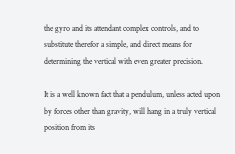the gyro and its attendant complex controls, and to substitute therefor a simple, and direct means for determining the vertical with even greater precision.

It is a well known fact that a pendulum, unless acted upon by forces other than gravity, will hang in a truly vertical position from its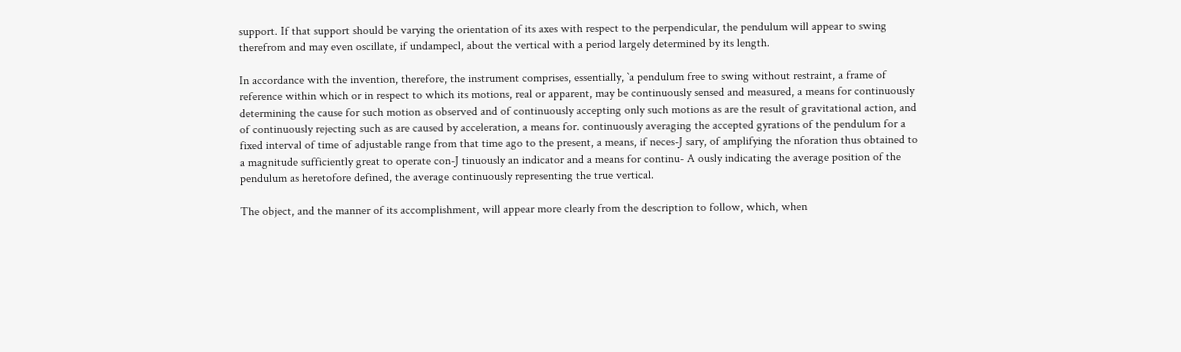support. If that support should be varying the orientation of its axes with respect to the perpendicular, the pendulum will appear to swing therefrom and may even oscillate, if undampecl, about the vertical with a period largely determined by its length.

In accordance with the invention, therefore, the instrument comprises, essentially, `a pendulum free to swing without restraint, a frame of reference within which or in respect to which its motions, real or apparent, may be continuously sensed and measured, a means for continuously determining the cause for such motion as observed and of continuously accepting only such motions as are the result of gravitational action, and of continuously rejecting such as are caused by acceleration, a means for. continuously averaging the accepted gyrations of the pendulum for a fixed interval of time of adjustable range from that time ago to the present, a means, if neces-J sary, of amplifying the nforation thus obtained to a magnitude sufficiently great to operate con-J tinuously an indicator and a means for continu- A ously indicating the average position of the pendulum as heretofore defined, the average continuously representing the true vertical.

The object, and the manner of its accomplishment, will appear more clearly from the description to follow, which, when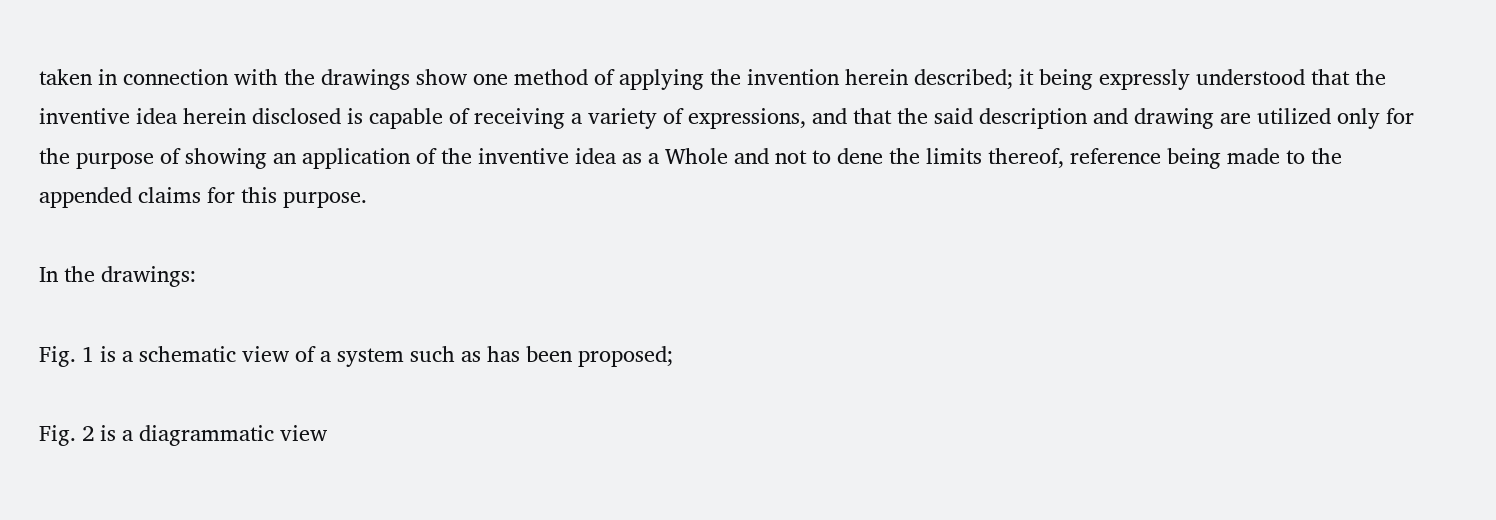taken in connection with the drawings show one method of applying the invention herein described; it being expressly understood that the inventive idea herein disclosed is capable of receiving a variety of expressions, and that the said description and drawing are utilized only for the purpose of showing an application of the inventive idea as a Whole and not to dene the limits thereof, reference being made to the appended claims for this purpose.

In the drawings:

Fig. 1 is a schematic view of a system such as has been proposed;

Fig. 2 is a diagrammatic view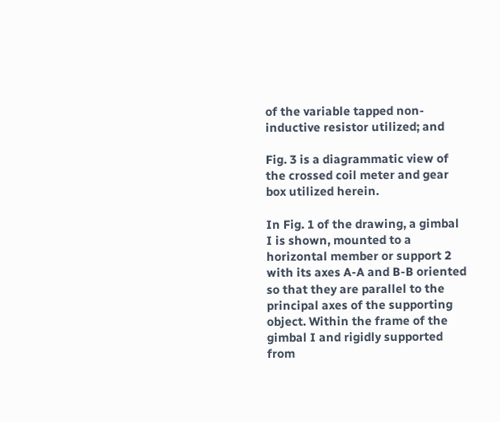of the variable tapped non-inductive resistor utilized; and

Fig. 3 is a diagrammatic view of the crossed coil meter and gear box utilized herein.

In Fig. 1 of the drawing, a gimbal I is shown, mounted to a horizontal member or support 2 with its axes A-A and B-B oriented so that they are parallel to the principal axes of the supporting object. Within the frame of the gimbal I and rigidly supported from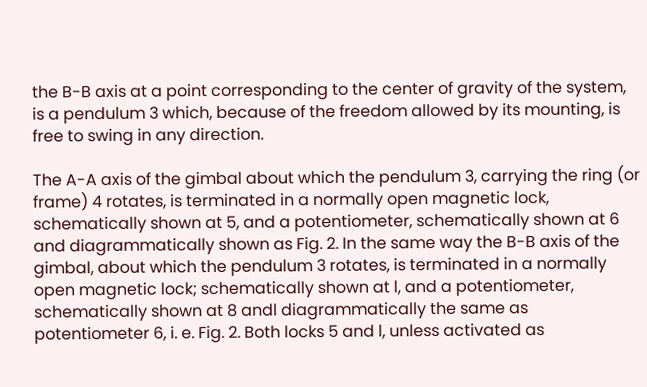the B-B axis at a point corresponding to the center of gravity of the system, is a pendulum 3 which, because of the freedom allowed by its mounting, is free to swing in any direction.

The A-A axis of the gimbal about which the pendulum 3, carrying the ring (or frame) 4 rotates, is terminated in a normally open magnetic lock, schematically shown at 5, and a potentiometer, schematically shown at 6 and diagrammatically shown as Fig. 2. In the same way the B-B axis of the gimbal, about which the pendulum 3 rotates, is terminated in a normally open magnetic lock; schematically shown at l, and a potentiometer, schematically shown at 8 andl diagrammatically the same as potentiometer 6, i. e. Fig. 2. Both locks 5 and l, unless activated as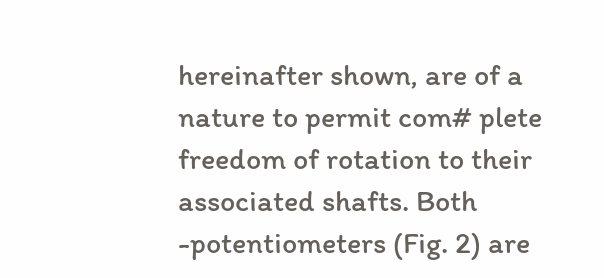hereinafter shown, are of a nature to permit com# plete freedom of rotation to their associated shafts. Both -potentiometers (Fig. 2) are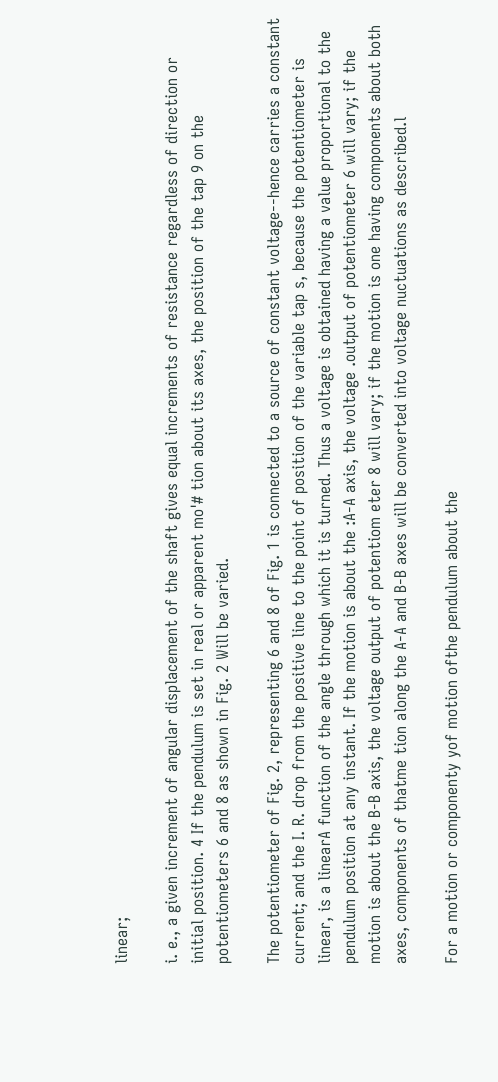linear;

i. e., a given increment of angular displacement of the shaft gives equal increments of resistance regardless of direction or initial position. 4 If the pendulum is set in real or apparent mo'# tion about its axes, the position of the tap 9 on the potentiometers 6 and 8 as shown in Fig. 2 Will be varied.

The potentiometer of Fig. 2, representing 6 and 8 of Fig. 1 is connected to a source of constant voltage--hence carries a constant current; and the I. R. drop from the positive line to the point of position of the variable tap s, because the potentiometer is linear, is a linearA function of the angle through which it is turned. Thus a voltage is obtained having a value proportional to the pendulum position at any instant. If the motion is about the :A-A axis, the voltage .output of potentiometer 6 will vary; if the motion is about the B-B axis, the voltage output of potentiom eter 8 will vary; if the motion is one having components about both axes, components of thatme tion along the A-A and B-B axes will be converted into voltage nuctuations as described.l

For a motion or componenty yof motion ofthe pendulum about the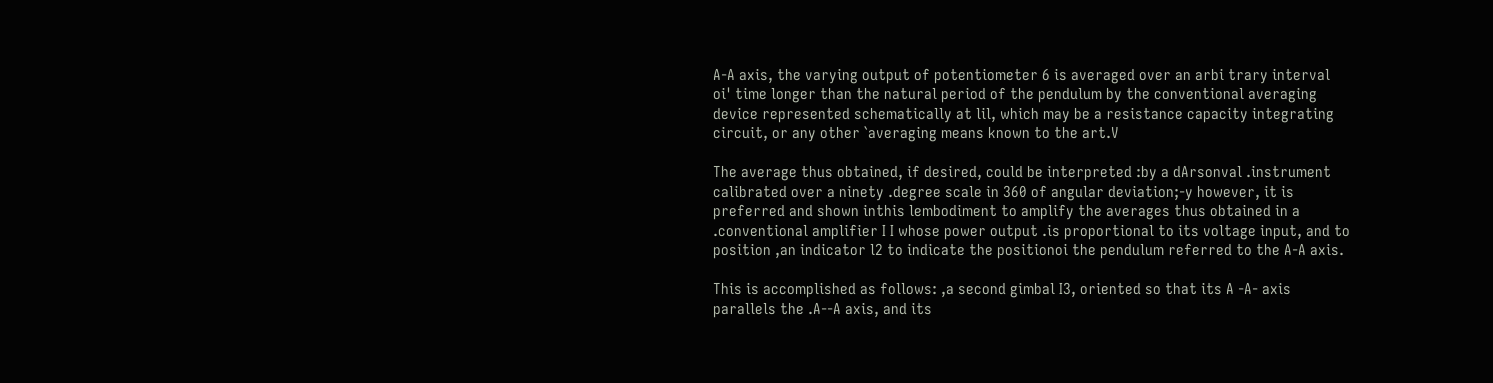A-A axis, the varying output of potentiometer 6 is averaged over an arbi trary interval oi' time longer than the natural period of the pendulum by the conventional averaging device represented schematically at lil, which may be a resistance capacity integrating circuit, or any other `averaging means known to the art.V

The average thus obtained, if desired, could be interpreted :by a dArsonval .instrument calibrated over a ninety .degree scale in 360 of angular deviation;-y however, it is preferred and shown inthis lembodiment to amplify the averages thus obtained in a .conventional amplifier I I whose power output .is proportional to its voltage input, and to position ,an indicator l2 to indicate the positionoi the pendulum referred to the A-A axis.

This is accomplished as follows: ,a second gimbal I3, oriented so that its A -A- axis parallels the .A--A axis, and its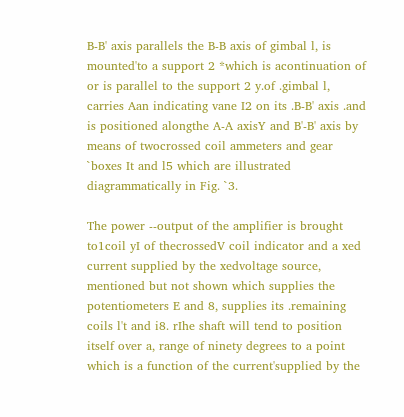B-B' axis parallels the B-B axis of gimbal l, is mounted'to a support 2 *which is acontinuation of or is parallel to the support 2 y.of .gimbal l, carries Aan indicating vane I2 on its .B-B' axis .and is positioned alongthe A-A axisY and B'-B' axis by means of twocrossed coil ammeters and gear `boxes It and l5 which are illustrated diagrammatically in Fig. `3.

The power --output of the amplifier is brought to1coil yI of thecrossedV coil indicator and a xed current supplied by the xedvoltage source, mentioned but not shown which supplies the potentiometers E and 8, supplies its .remaining coils l't and i8. rIhe shaft will tend to position itself over a, range of ninety degrees to a point which is a function of the current'supplied by the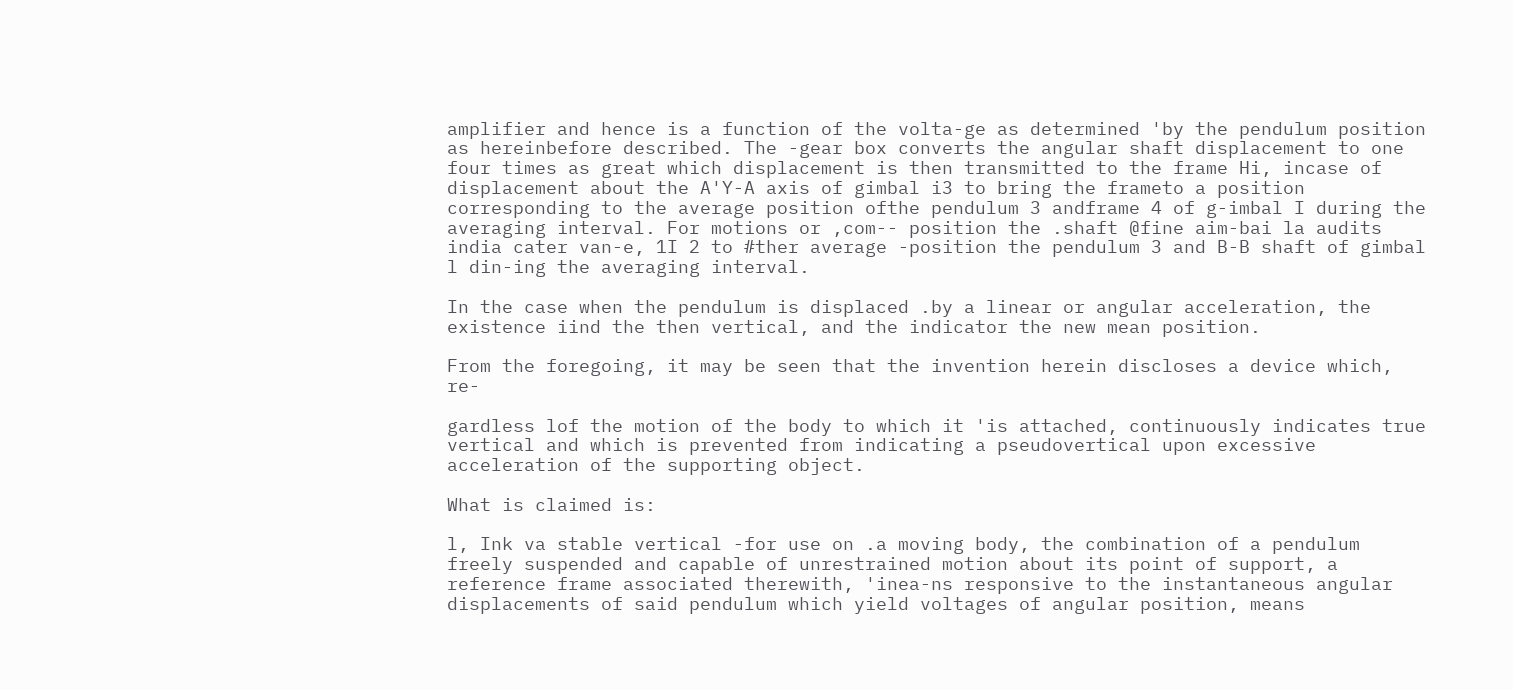amplifier and hence is a function of the volta-ge as determined 'by the pendulum position as hereinbefore described. The -gear box converts the angular shaft displacement to one four times as great which displacement is then transmitted to the frame Hi, incase of displacement about the A'Y-A axis of gimbal i3 to bring the frameto a position corresponding to the average position ofthe pendulum 3 andframe 4 of g-imbal I during the averaging interval. For motions or ,com-- position the .shaft @fine aim-bai la audits india cater van-e, 1I 2 to #ther average -position the pendulum 3 and B-B shaft of gimbal l din-ing the averaging interval.

In the case when the pendulum is displaced .by a linear or angular acceleration, the existence iind the then vertical, and the indicator the new mean position.

From the foregoing, it may be seen that the invention herein discloses a device which, re-

gardless lof the motion of the body to which it 'is attached, continuously indicates true vertical and which is prevented from indicating a pseudovertical upon excessive acceleration of the supporting object.

What is claimed is:

l, Ink va stable vertical -for use on .a moving body, the combination of a pendulum freely suspended and capable of unrestrained motion about its point of support, a reference frame associated therewith, 'inea-ns responsive to the instantaneous angular displacements of said pendulum which yield voltages of angular position, means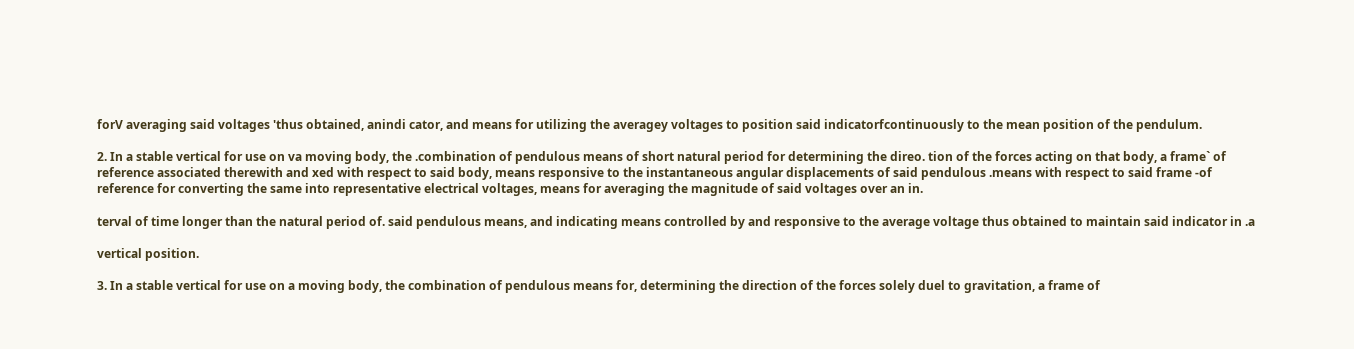forV averaging said voltages 'thus obtained, anindi cator, and means for utilizing the averagey voltages to position said indicatorfcontinuously to the mean position of the pendulum.

2. In a stable vertical for use on va moving body, the .combination of pendulous means of short natural period for determining the direo. tion of the forces acting on that body, a frame` of reference associated therewith and xed with respect to said body, means responsive to the instantaneous angular displacements of said pendulous .means with respect to said frame -of reference for converting the same into representative electrical voltages, means for averaging the magnitude of said voltages over an in.

terval of time longer than the natural period of. said pendulous means, and indicating means controlled by and responsive to the average voltage thus obtained to maintain said indicator in .a

vertical position.

3. In a stable vertical for use on a moving body, the combination of pendulous means for, determining the direction of the forces solely duel to gravitation, a frame of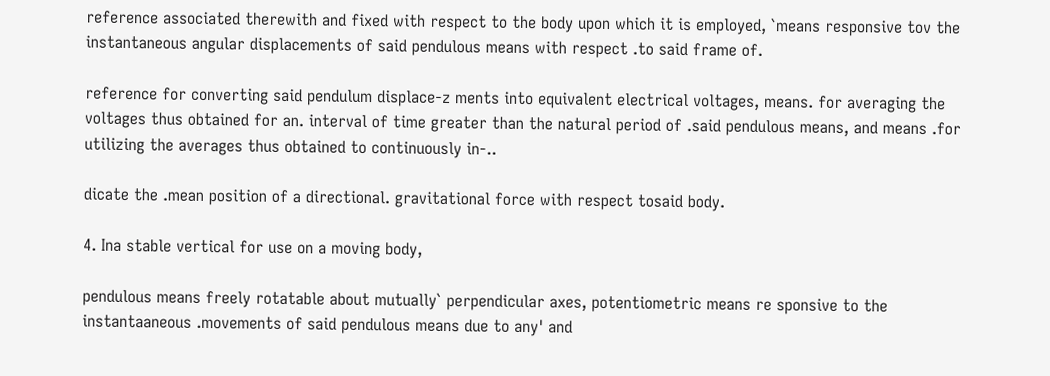reference associated therewith and fixed with respect to the body upon which it is employed, `means responsive tov the instantaneous angular displacements of said pendulous means with respect .to said frame of.

reference for converting said pendulum displace-z ments into equivalent electrical voltages, means. for averaging the voltages thus obtained for an. interval of time greater than the natural period of .said pendulous means, and means .for utilizing the averages thus obtained to continuously in-..

dicate the .mean position of a directional. gravitational force with respect tosaid body.

4. Ina stable vertical for use on a moving body,

pendulous means freely rotatable about mutually` perpendicular axes, potentiometric means re sponsive to the instantaaneous .movements of said pendulous means due to any' and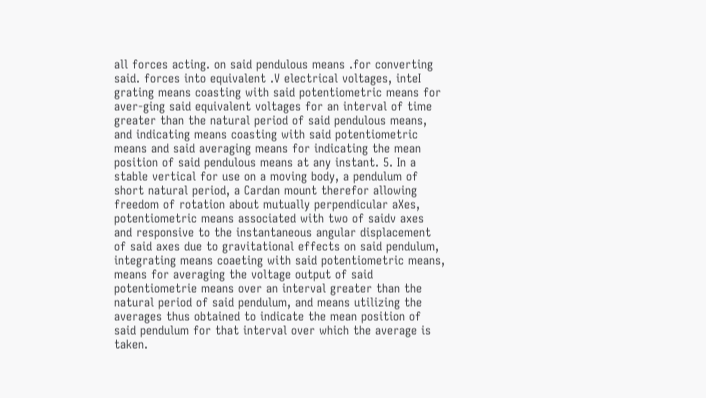all forces acting. on said pendulous means .for converting said. forces into equivalent .V electrical voltages, inteI grating means coasting with said potentiometric means for aver-ging said equivalent voltages for an interval of time greater than the natural period of said pendulous means, and indicating means coasting with said potentiometric means and said averaging means for indicating the mean position of said pendulous means at any instant. 5. In a stable vertical for use on a moving body, a pendulum of short natural period, a Cardan mount therefor allowing freedom of rotation about mutually perpendicular aXes, potentiometric means associated with two of saidv axes and responsive to the instantaneous angular displacement of said axes due to gravitational effects on said pendulum, integrating means coaeting with said potentiometric means, means for averaging the voltage output of said potentiometrie means over an interval greater than the natural period of said pendulum, and means utilizing the averages thus obtained to indicate the mean position of said pendulum for that interval over which the average is taken.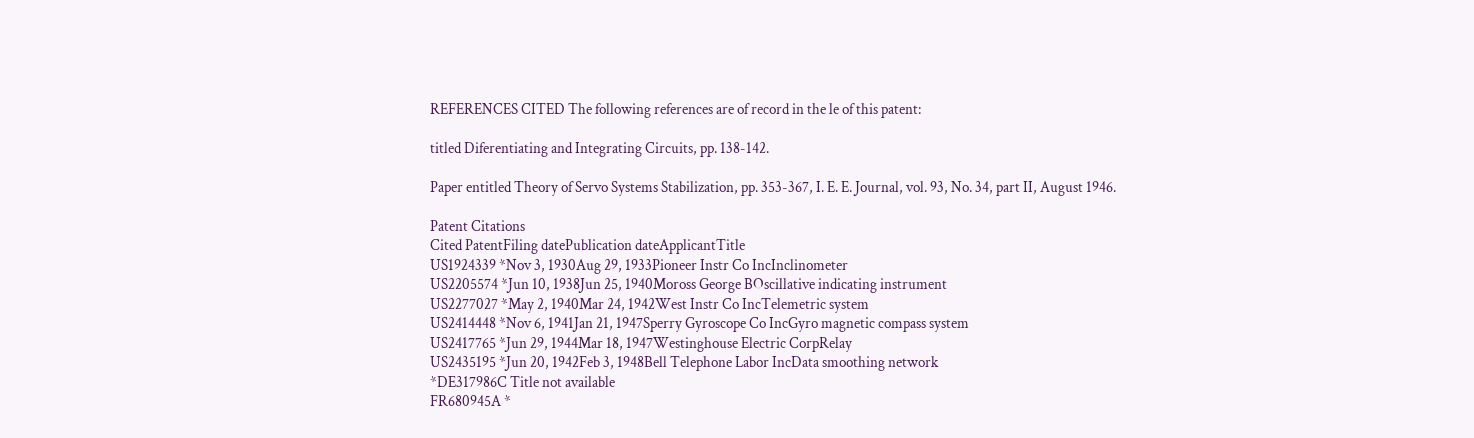REFERENCES CITED The following references are of record in the le of this patent:

titled Diferentiating and Integrating Circuits, pp. 138-142.

Paper entitled Theory of Servo Systems Stabilization, pp. 353-367, I. E. E. Journal, vol. 93, No. 34, part II, August 1946.

Patent Citations
Cited PatentFiling datePublication dateApplicantTitle
US1924339 *Nov 3, 1930Aug 29, 1933Pioneer Instr Co IncInclinometer
US2205574 *Jun 10, 1938Jun 25, 1940Moross George BOscillative indicating instrument
US2277027 *May 2, 1940Mar 24, 1942West Instr Co IncTelemetric system
US2414448 *Nov 6, 1941Jan 21, 1947Sperry Gyroscope Co IncGyro magnetic compass system
US2417765 *Jun 29, 1944Mar 18, 1947Westinghouse Electric CorpRelay
US2435195 *Jun 20, 1942Feb 3, 1948Bell Telephone Labor IncData smoothing network
*DE317986C Title not available
FR680945A *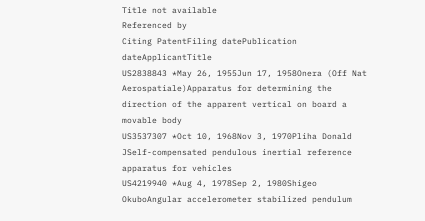Title not available
Referenced by
Citing PatentFiling datePublication dateApplicantTitle
US2838843 *May 26, 1955Jun 17, 1958Onera (Off Nat Aerospatiale)Apparatus for determining the direction of the apparent vertical on board a movable body
US3537307 *Oct 10, 1968Nov 3, 1970Pliha Donald JSelf-compensated pendulous inertial reference apparatus for vehicles
US4219940 *Aug 4, 1978Sep 2, 1980Shigeo OkuboAngular accelerometer stabilized pendulum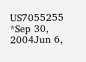US7055255 *Sep 30, 2004Jun 6,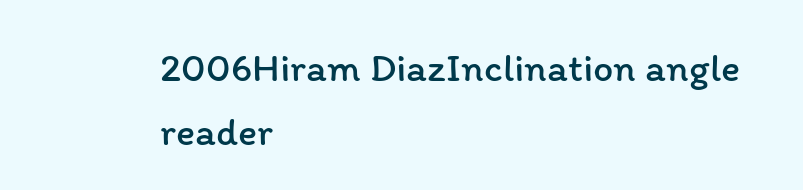2006Hiram DiazInclination angle reader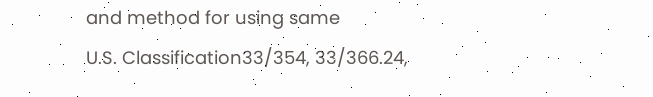and method for using same
U.S. Classification33/354, 33/366.24,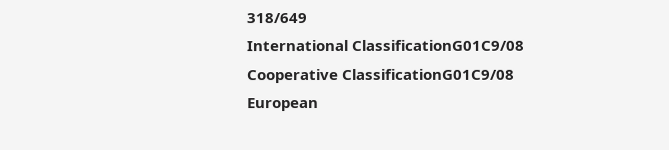318/649
International ClassificationG01C9/08
Cooperative ClassificationG01C9/08
European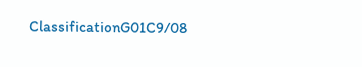ClassificationG01C9/08